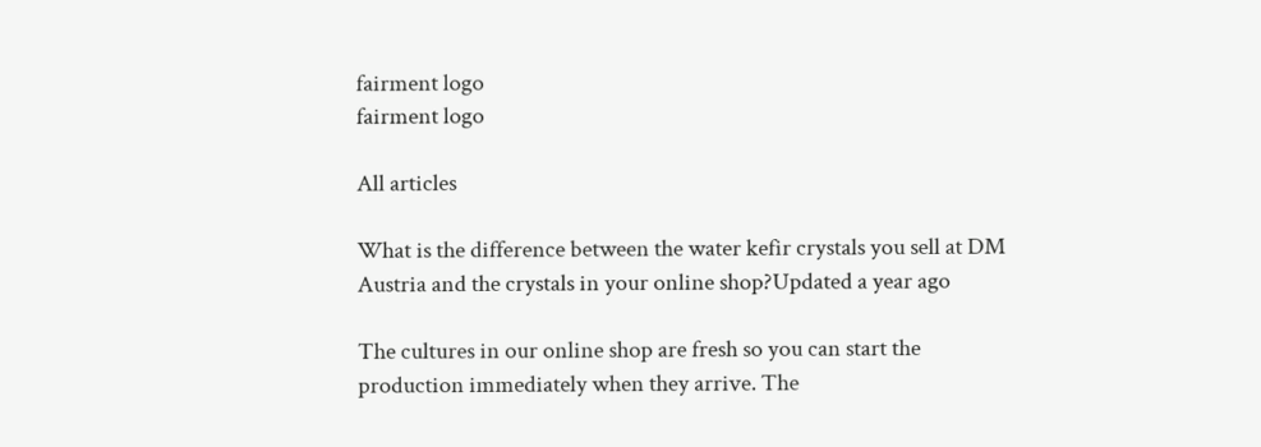fairment logo
fairment logo

All articles

What is the difference between the water kefir crystals you sell at DM Austria and the crystals in your online shop?Updated a year ago

The cultures in our online shop are fresh so you can start the production immediately when they arrive. The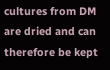cultures from DM are dried and can therefore be kept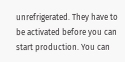unrefrigerated. They have to be activated before you can start production. You can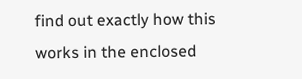find out exactly how this works in the enclosed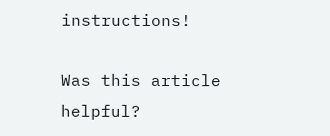instructions!

Was this article helpful?